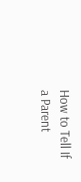How to Tell If a Parent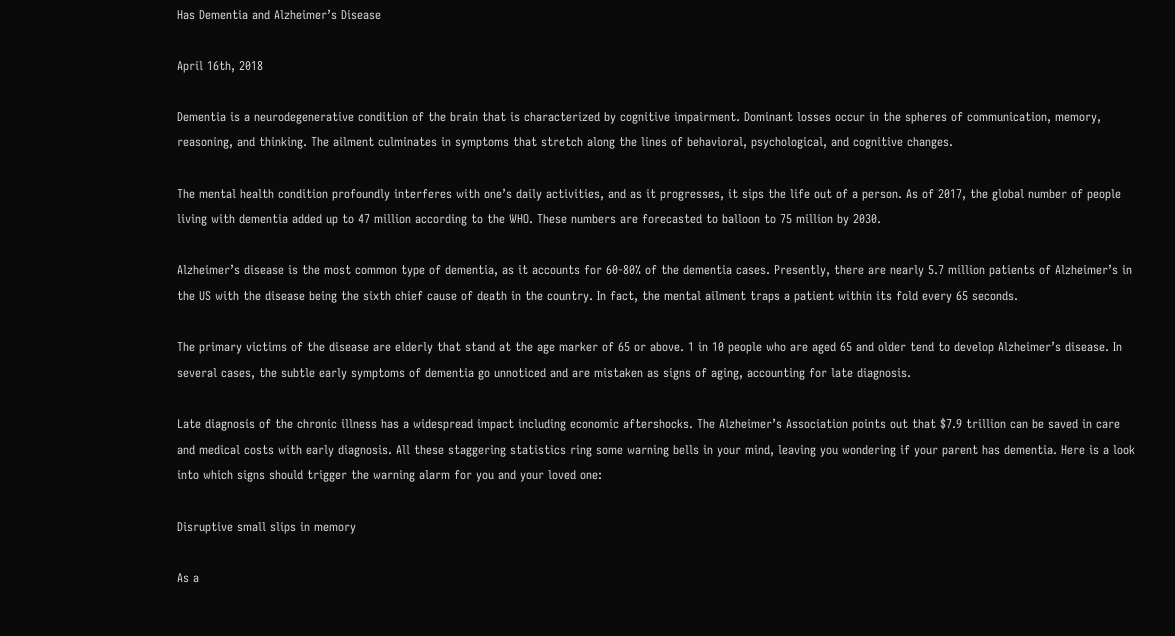Has Dementia and Alzheimer’s Disease

April 16th, 2018

Dementia is a neurodegenerative condition of the brain that is characterized by cognitive impairment. Dominant losses occur in the spheres of communication, memory, reasoning, and thinking. The ailment culminates in symptoms that stretch along the lines of behavioral, psychological, and cognitive changes.

The mental health condition profoundly interferes with one’s daily activities, and as it progresses, it sips the life out of a person. As of 2017, the global number of people living with dementia added up to 47 million according to the WHO. These numbers are forecasted to balloon to 75 million by 2030.

Alzheimer’s disease is the most common type of dementia, as it accounts for 60-80% of the dementia cases. Presently, there are nearly 5.7 million patients of Alzheimer’s in the US with the disease being the sixth chief cause of death in the country. In fact, the mental ailment traps a patient within its fold every 65 seconds.

The primary victims of the disease are elderly that stand at the age marker of 65 or above. 1 in 10 people who are aged 65 and older tend to develop Alzheimer’s disease. In several cases, the subtle early symptoms of dementia go unnoticed and are mistaken as signs of aging, accounting for late diagnosis.

Late diagnosis of the chronic illness has a widespread impact including economic aftershocks. The Alzheimer’s Association points out that $7.9 trillion can be saved in care and medical costs with early diagnosis. All these staggering statistics ring some warning bells in your mind, leaving you wondering if your parent has dementia. Here is a look into which signs should trigger the warning alarm for you and your loved one:

Disruptive small slips in memory

As a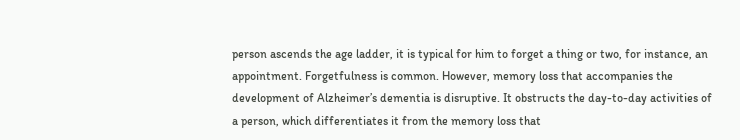person ascends the age ladder, it is typical for him to forget a thing or two, for instance, an appointment. Forgetfulness is common. However, memory loss that accompanies the development of Alzheimer’s dementia is disruptive. It obstructs the day-to-day activities of a person, which differentiates it from the memory loss that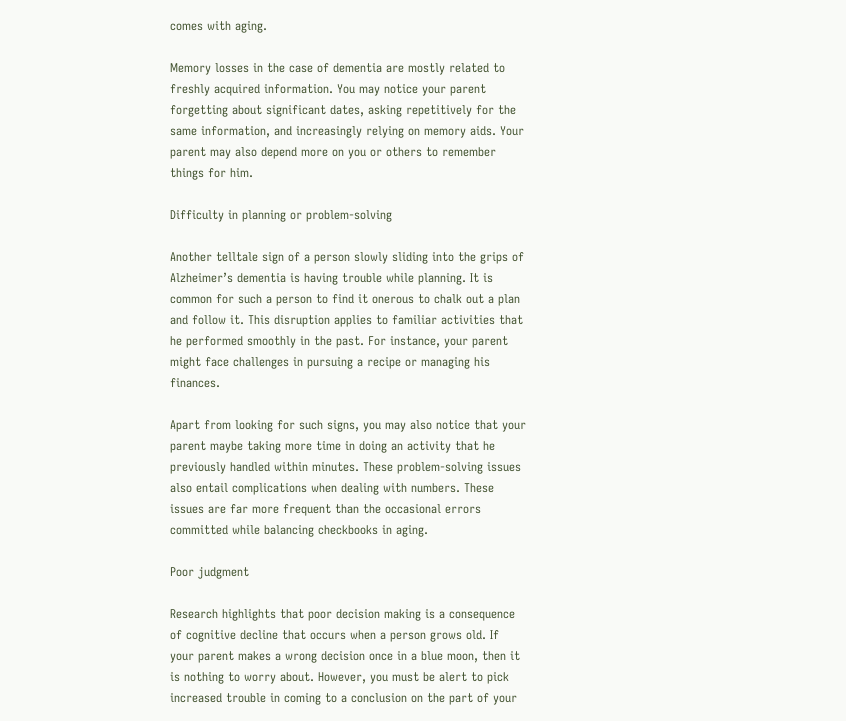comes with aging.

Memory losses in the case of dementia are mostly related to freshly acquired information. You may notice your parent forgetting about significant dates, asking repetitively for the same information, and increasingly relying on memory aids. Your parent may also depend more on you or others to remember things for him.

Difficulty in planning or problem-solving

Another telltale sign of a person slowly sliding into the grips of Alzheimer’s dementia is having trouble while planning. It is common for such a person to find it onerous to chalk out a plan and follow it. This disruption applies to familiar activities that he performed smoothly in the past. For instance, your parent might face challenges in pursuing a recipe or managing his finances.

Apart from looking for such signs, you may also notice that your parent maybe taking more time in doing an activity that he previously handled within minutes. These problem-solving issues also entail complications when dealing with numbers. These issues are far more frequent than the occasional errors committed while balancing checkbooks in aging.

Poor judgment

Research highlights that poor decision making is a consequence of cognitive decline that occurs when a person grows old. If your parent makes a wrong decision once in a blue moon, then it is nothing to worry about. However, you must be alert to pick increased trouble in coming to a conclusion on the part of your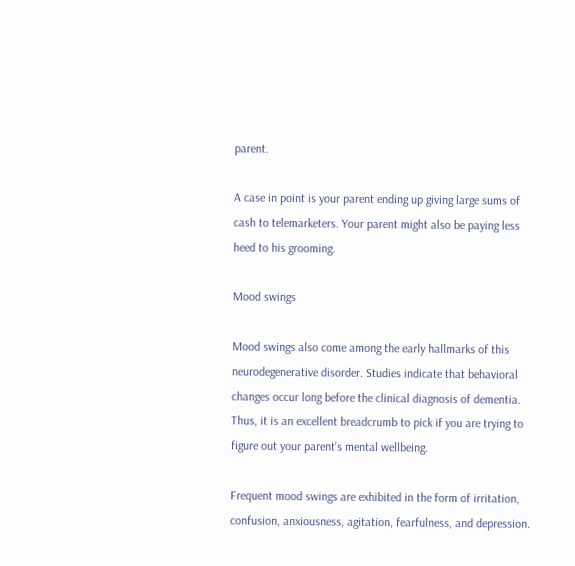parent.

A case in point is your parent ending up giving large sums of cash to telemarketers. Your parent might also be paying less heed to his grooming.

Mood swings

Mood swings also come among the early hallmarks of this neurodegenerative disorder. Studies indicate that behavioral changes occur long before the clinical diagnosis of dementia. Thus, it is an excellent breadcrumb to pick if you are trying to figure out your parent’s mental wellbeing.

Frequent mood swings are exhibited in the form of irritation, confusion, anxiousness, agitation, fearfulness, and depression.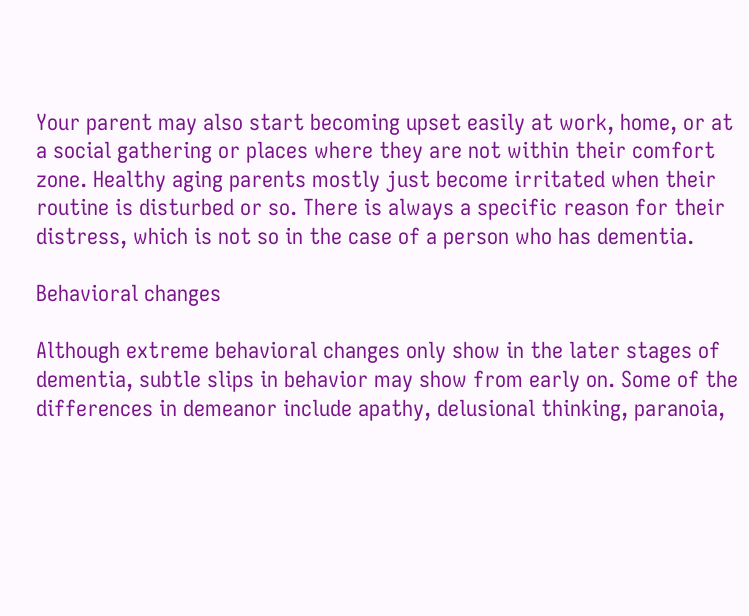Your parent may also start becoming upset easily at work, home, or at a social gathering or places where they are not within their comfort zone. Healthy aging parents mostly just become irritated when their routine is disturbed or so. There is always a specific reason for their distress, which is not so in the case of a person who has dementia.

Behavioral changes

Although extreme behavioral changes only show in the later stages of dementia, subtle slips in behavior may show from early on. Some of the differences in demeanor include apathy, delusional thinking, paranoia,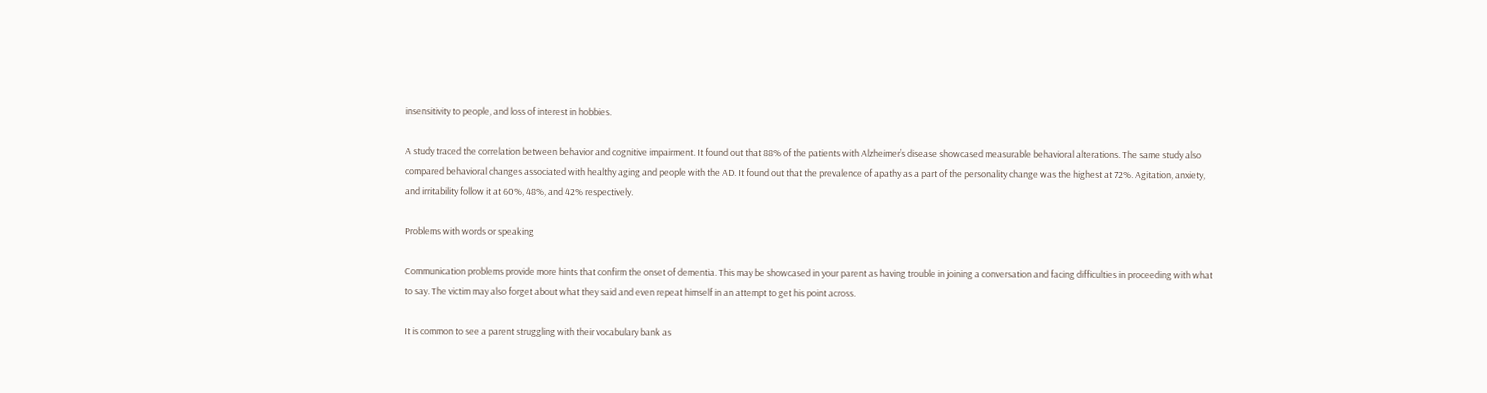insensitivity to people, and loss of interest in hobbies.

A study traced the correlation between behavior and cognitive impairment. It found out that 88% of the patients with Alzheimer’s disease showcased measurable behavioral alterations. The same study also compared behavioral changes associated with healthy aging and people with the AD. It found out that the prevalence of apathy as a part of the personality change was the highest at 72%. Agitation, anxiety, and irritability follow it at 60%, 48%, and 42% respectively.

Problems with words or speaking

Communication problems provide more hints that confirm the onset of dementia. This may be showcased in your parent as having trouble in joining a conversation and facing difficulties in proceeding with what to say. The victim may also forget about what they said and even repeat himself in an attempt to get his point across.

It is common to see a parent struggling with their vocabulary bank as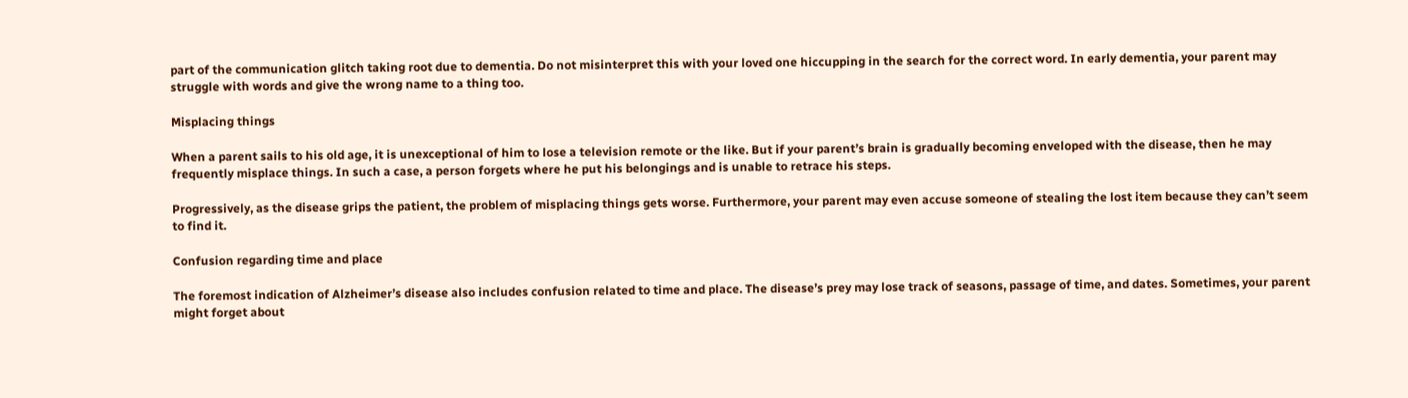part of the communication glitch taking root due to dementia. Do not misinterpret this with your loved one hiccupping in the search for the correct word. In early dementia, your parent may struggle with words and give the wrong name to a thing too.

Misplacing things

When a parent sails to his old age, it is unexceptional of him to lose a television remote or the like. But if your parent’s brain is gradually becoming enveloped with the disease, then he may frequently misplace things. In such a case, a person forgets where he put his belongings and is unable to retrace his steps.

Progressively, as the disease grips the patient, the problem of misplacing things gets worse. Furthermore, your parent may even accuse someone of stealing the lost item because they can’t seem to find it.

Confusion regarding time and place

The foremost indication of Alzheimer’s disease also includes confusion related to time and place. The disease’s prey may lose track of seasons, passage of time, and dates. Sometimes, your parent might forget about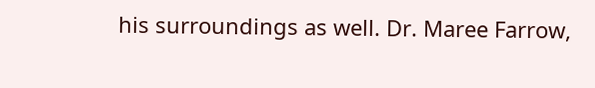his surroundings as well. Dr. Maree Farrow,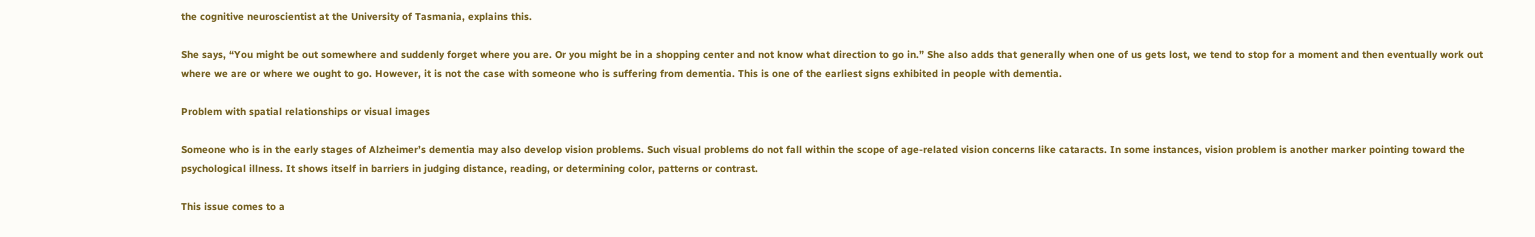the cognitive neuroscientist at the University of Tasmania, explains this.

She says, “You might be out somewhere and suddenly forget where you are. Or you might be in a shopping center and not know what direction to go in.” She also adds that generally when one of us gets lost, we tend to stop for a moment and then eventually work out where we are or where we ought to go. However, it is not the case with someone who is suffering from dementia. This is one of the earliest signs exhibited in people with dementia.

Problem with spatial relationships or visual images

Someone who is in the early stages of Alzheimer’s dementia may also develop vision problems. Such visual problems do not fall within the scope of age-related vision concerns like cataracts. In some instances, vision problem is another marker pointing toward the psychological illness. It shows itself in barriers in judging distance, reading, or determining color, patterns or contrast.

This issue comes to a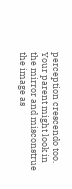perception crescendo too. Your parent might look in the mirror and misconstrue the image as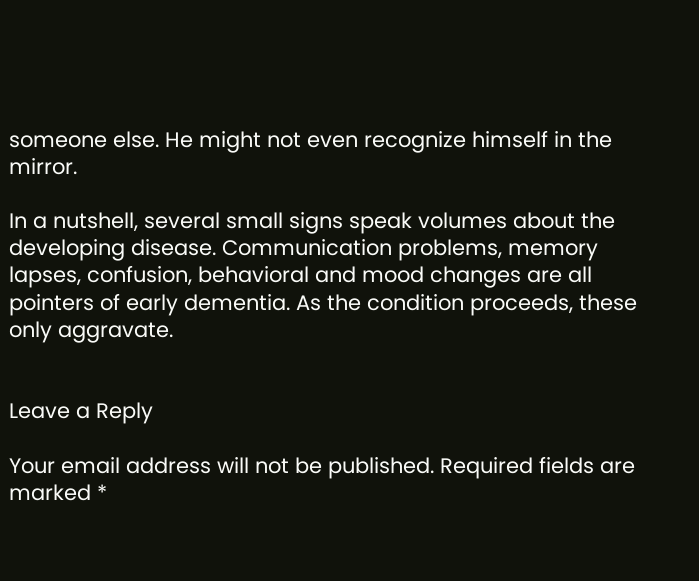someone else. He might not even recognize himself in the mirror.

In a nutshell, several small signs speak volumes about the developing disease. Communication problems, memory lapses, confusion, behavioral and mood changes are all pointers of early dementia. As the condition proceeds, these only aggravate.


Leave a Reply

Your email address will not be published. Required fields are marked *